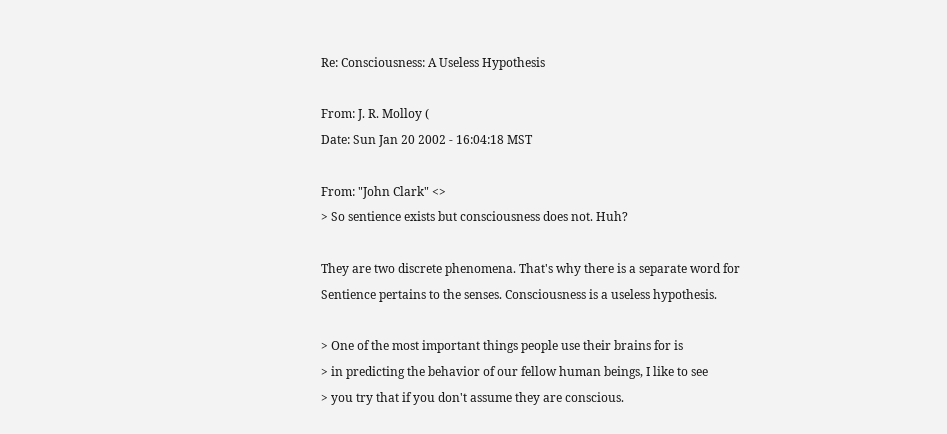Re: Consciousness: A Useless Hypothesis

From: J. R. Molloy (
Date: Sun Jan 20 2002 - 16:04:18 MST

From: "John Clark" <>
> So sentience exists but consciousness does not. Huh?

They are two discrete phenomena. That's why there is a separate word for
Sentience pertains to the senses. Consciousness is a useless hypothesis.

> One of the most important things people use their brains for is
> in predicting the behavior of our fellow human beings, I like to see
> you try that if you don't assume they are conscious.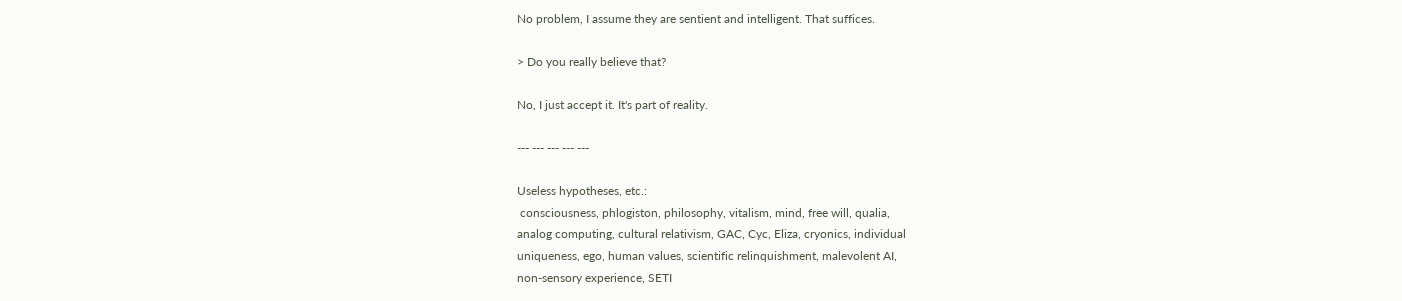No problem, I assume they are sentient and intelligent. That suffices.

> Do you really believe that?

No, I just accept it. It's part of reality.

--- --- --- --- ---

Useless hypotheses, etc.:
 consciousness, phlogiston, philosophy, vitalism, mind, free will, qualia,
analog computing, cultural relativism, GAC, Cyc, Eliza, cryonics, individual
uniqueness, ego, human values, scientific relinquishment, malevolent AI,
non-sensory experience, SETI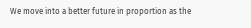We move into a better future in proportion as the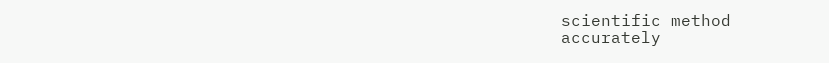scientific method
accurately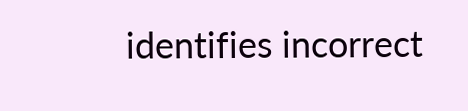identifies incorrect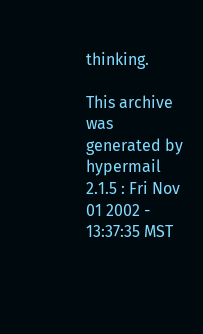thinking.

This archive was generated by hypermail 2.1.5 : Fri Nov 01 2002 - 13:37:35 MST